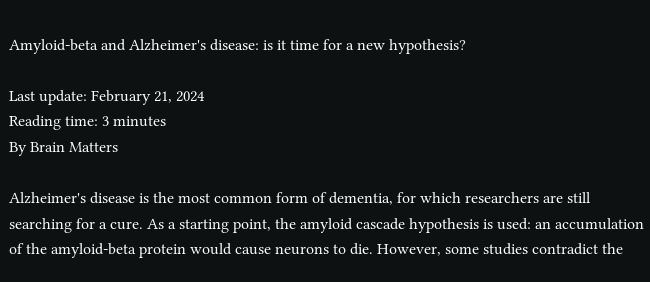Amyloid-beta and Alzheimer's disease: is it time for a new hypothesis?

Last update: February 21, 2024
Reading time: 3 minutes
By Brain Matters

Alzheimer's disease is the most common form of dementia, for which researchers are still searching for a cure. As a starting point, the amyloid cascade hypothesis is used: an accumulation of the amyloid-beta protein would cause neurons to die. However, some studies contradict the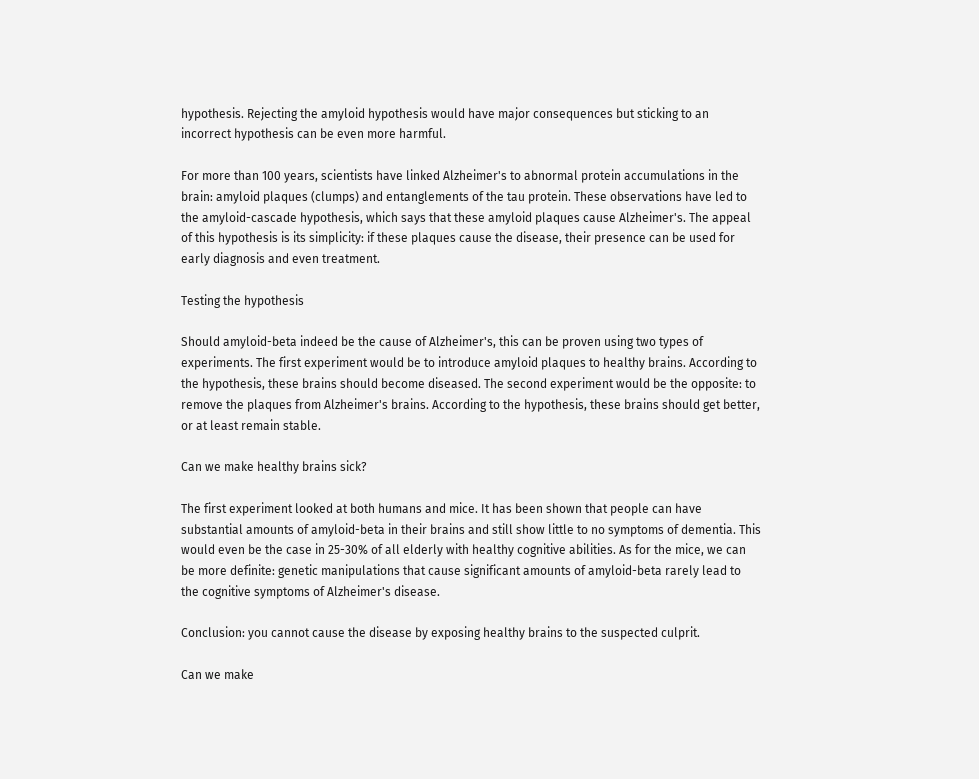hypothesis. Rejecting the amyloid hypothesis would have major consequences but sticking to an incorrect hypothesis can be even more harmful.

For more than 100 years, scientists have linked Alzheimer's to abnormal protein accumulations in the brain: amyloid plaques (clumps) and entanglements of the tau protein. These observations have led to the amyloid-cascade hypothesis, which says that these amyloid plaques cause Alzheimer's. The appeal of this hypothesis is its simplicity: if these plaques cause the disease, their presence can be used for early diagnosis and even treatment.

Testing the hypothesis

Should amyloid-beta indeed be the cause of Alzheimer's, this can be proven using two types of experiments. The first experiment would be to introduce amyloid plaques to healthy brains. According to the hypothesis, these brains should become diseased. The second experiment would be the opposite: to remove the plaques from Alzheimer's brains. According to the hypothesis, these brains should get better, or at least remain stable.

Can we make healthy brains sick?

The first experiment looked at both humans and mice. It has been shown that people can have substantial amounts of amyloid-beta in their brains and still show little to no symptoms of dementia. This would even be the case in 25-30% of all elderly with healthy cognitive abilities. As for the mice, we can be more definite: genetic manipulations that cause significant amounts of amyloid-beta rarely lead to the cognitive symptoms of Alzheimer's disease.

Conclusion: you cannot cause the disease by exposing healthy brains to the suspected culprit.

Can we make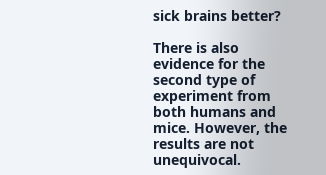sick brains better?

There is also evidence for the second type of experiment from both humans and mice. However, the results are not unequivocal.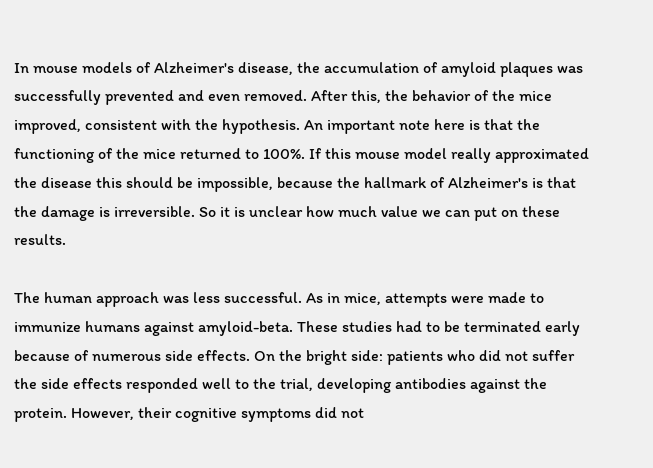In mouse models of Alzheimer's disease, the accumulation of amyloid plaques was successfully prevented and even removed. After this, the behavior of the mice improved, consistent with the hypothesis. An important note here is that the functioning of the mice returned to 100%. If this mouse model really approximated the disease this should be impossible, because the hallmark of Alzheimer's is that the damage is irreversible. So it is unclear how much value we can put on these results.

The human approach was less successful. As in mice, attempts were made to immunize humans against amyloid-beta. These studies had to be terminated early because of numerous side effects. On the bright side: patients who did not suffer the side effects responded well to the trial, developing antibodies against the protein. However, their cognitive symptoms did not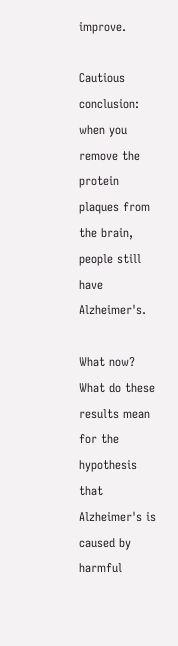improve.

Cautious conclusion: when you remove the protein plaques from the brain, people still have Alzheimer's.

What now? What do these results mean for the hypothesis that Alzheimer's is caused by harmful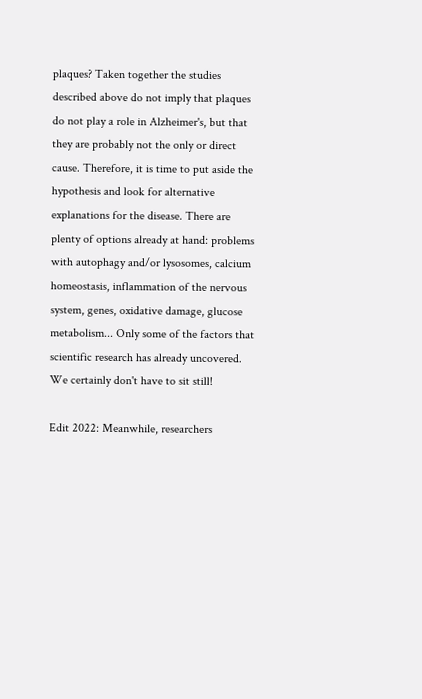plaques? Taken together the studies described above do not imply that plaques do not play a role in Alzheimer's, but that they are probably not the only or direct cause. Therefore, it is time to put aside the hypothesis and look for alternative explanations for the disease. There are plenty of options already at hand: problems with autophagy and/or lysosomes, calcium homeostasis, inflammation of the nervous system, genes, oxidative damage, glucose metabolism... Only some of the factors that scientific research has already uncovered. We certainly don't have to sit still!

Edit 2022: Meanwhile, researchers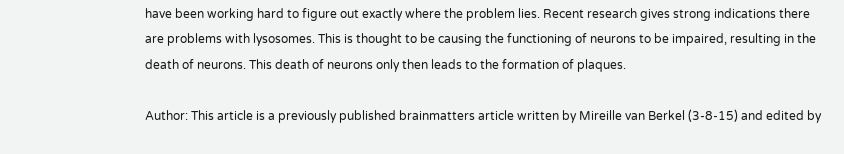have been working hard to figure out exactly where the problem lies. Recent research gives strong indications there are problems with lysosomes. This is thought to be causing the functioning of neurons to be impaired, resulting in the death of neurons. This death of neurons only then leads to the formation of plaques.

Author: This article is a previously published brainmatters article written by Mireille van Berkel (3-8-15) and edited by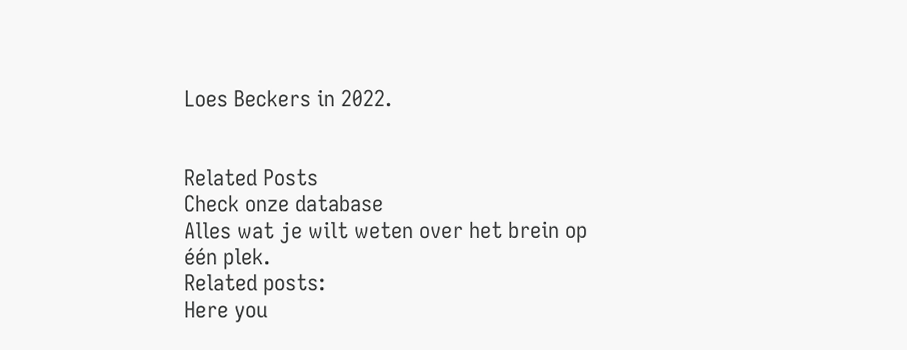Loes Beckers in 2022.


Related Posts
Check onze database
Alles wat je wilt weten over het brein op één plek.
Related posts:
Here you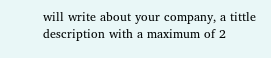will write about your company, a tittle description with a maximum of 2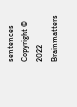sentences
Copyright © 2022 Brainmatters